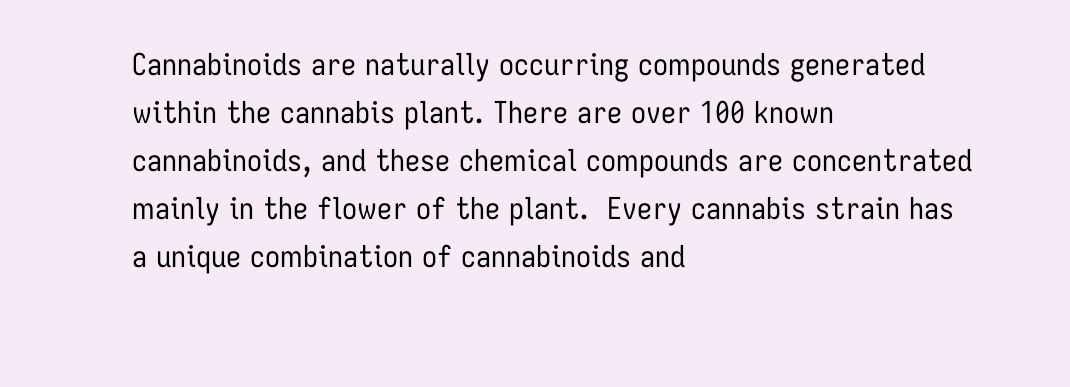Cannabinoids are naturally occurring compounds generated within the cannabis plant. There are over 100 known cannabinoids, and these chemical compounds are concentrated mainly in the flower of the plant.  Every cannabis strain has a unique combination of cannabinoids and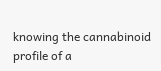knowing the cannabinoid profile of a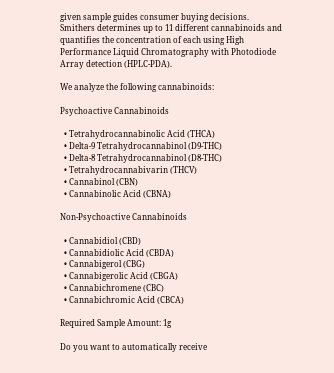given sample guides consumer buying decisions. Smithers determines up to 11 different cannabinoids and quantifies the concentration of each using High Performance Liquid Chromatography with Photodiode Array detection (HPLC-PDA).

We analyze the following cannabinoids:

Psychoactive Cannabinoids

  • Tetrahydrocannabinolic Acid (THCA)
  • Delta-9 Tetrahydrocannabinol (D9-THC)
  • Delta-8 Tetrahydrocannabinol (D8-THC)
  • Tetrahydrocannabivarin (THCV)
  • Cannabinol (CBN)
  • Cannabinolic Acid (CBNA)

Non-Psychoactive Cannabinoids

  • Cannabidiol (CBD)
  • Cannabidiolic Acid (CBDA)
  • Cannabigerol (CBG)
  • Cannabigerolic Acid (CBGA)
  • Cannabichromene (CBC)
  • Cannabichromic Acid (CBCA)

Required Sample Amount: 1g

Do you want to automatically receive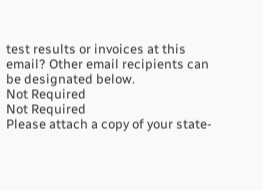test results or invoices at this email? Other email recipients can be designated below.
Not Required
Not Required
Please attach a copy of your state-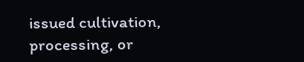issued cultivation, processing, or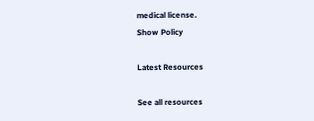medical license.
Show Policy

Latest Resources

See all resources